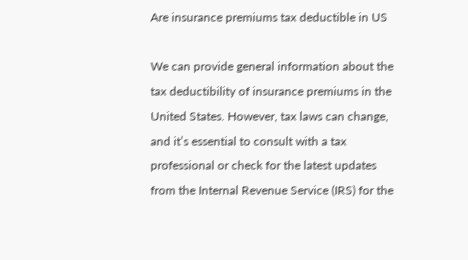Are insurance premiums tax deductible in US

We can provide general information about the tax deductibility of insurance premiums in the United States. However, tax laws can change, and it’s essential to consult with a tax professional or check for the latest updates from the Internal Revenue Service (IRS) for the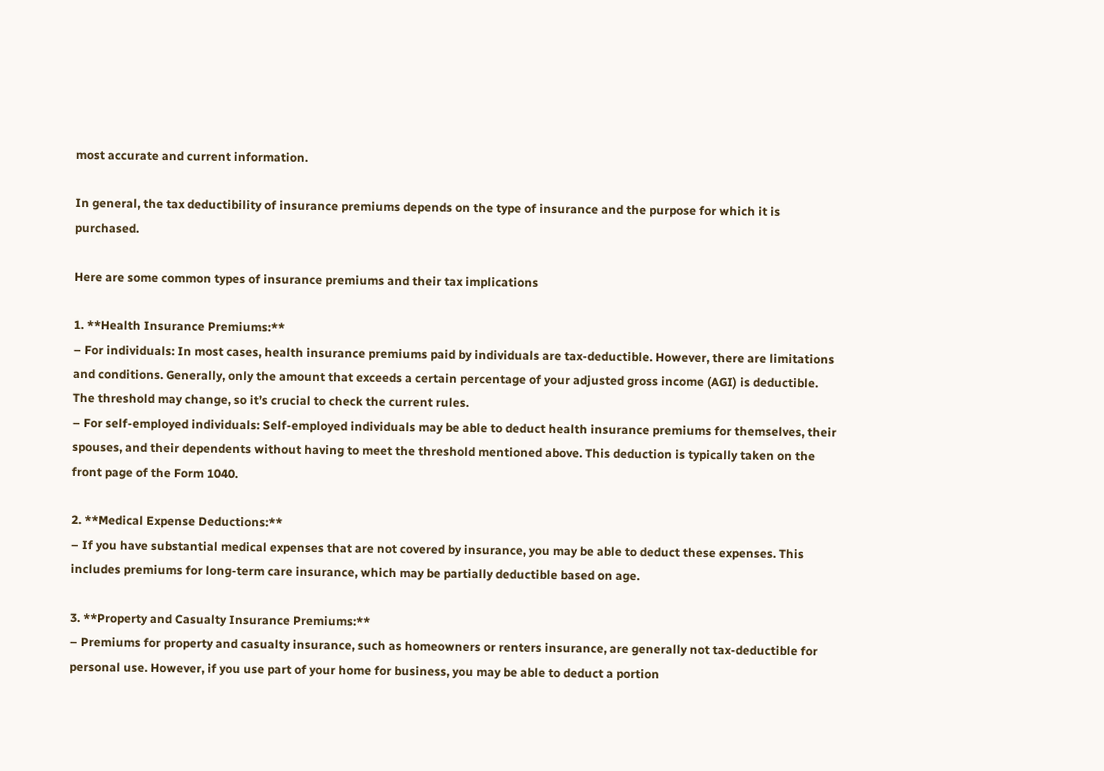most accurate and current information.

In general, the tax deductibility of insurance premiums depends on the type of insurance and the purpose for which it is purchased.

Here are some common types of insurance premiums and their tax implications

1. **Health Insurance Premiums:**
– For individuals: In most cases, health insurance premiums paid by individuals are tax-deductible. However, there are limitations and conditions. Generally, only the amount that exceeds a certain percentage of your adjusted gross income (AGI) is deductible. The threshold may change, so it’s crucial to check the current rules.
– For self-employed individuals: Self-employed individuals may be able to deduct health insurance premiums for themselves, their spouses, and their dependents without having to meet the threshold mentioned above. This deduction is typically taken on the front page of the Form 1040.

2. **Medical Expense Deductions:**
– If you have substantial medical expenses that are not covered by insurance, you may be able to deduct these expenses. This includes premiums for long-term care insurance, which may be partially deductible based on age.

3. **Property and Casualty Insurance Premiums:**
– Premiums for property and casualty insurance, such as homeowners or renters insurance, are generally not tax-deductible for personal use. However, if you use part of your home for business, you may be able to deduct a portion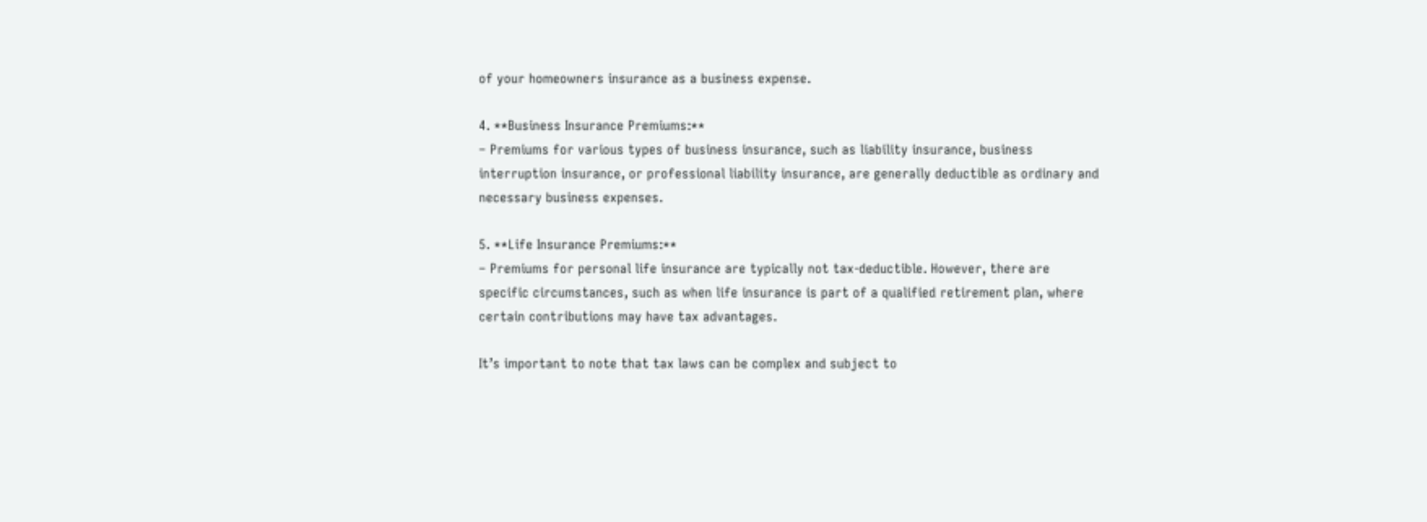of your homeowners insurance as a business expense.

4. **Business Insurance Premiums:**
– Premiums for various types of business insurance, such as liability insurance, business interruption insurance, or professional liability insurance, are generally deductible as ordinary and necessary business expenses.

5. **Life Insurance Premiums:**
– Premiums for personal life insurance are typically not tax-deductible. However, there are specific circumstances, such as when life insurance is part of a qualified retirement plan, where certain contributions may have tax advantages.

It’s important to note that tax laws can be complex and subject to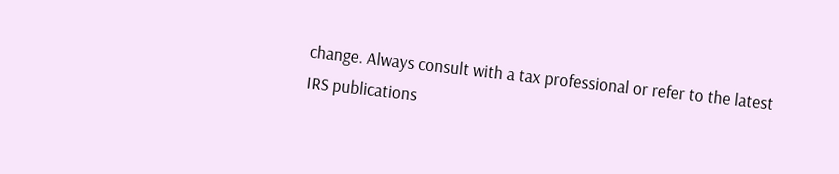change. Always consult with a tax professional or refer to the latest IRS publications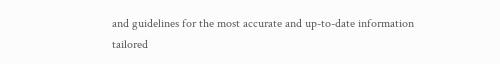and guidelines for the most accurate and up-to-date information tailored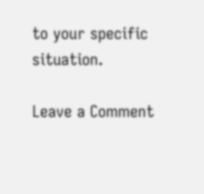to your specific situation.

Leave a Comment